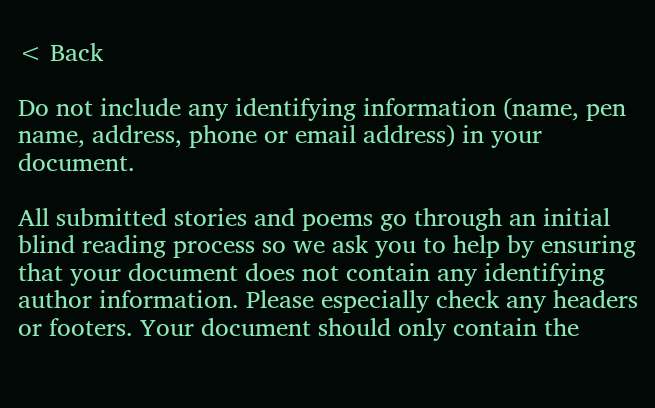< Back

Do not include any identifying information (name, pen name, address, phone or email address) in your document.

All submitted stories and poems go through an initial blind reading process so we ask you to help by ensuring that your document does not contain any identifying author information. Please especially check any headers or footers. Your document should only contain the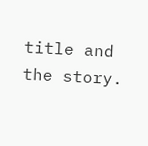title and the story.